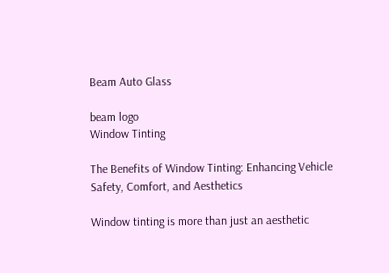Beam Auto Glass

beam logo
Window Tinting

The Benefits of Window Tinting: Enhancing Vehicle Safety, Comfort, and Aesthetics

Window tinting is more than just an aesthetic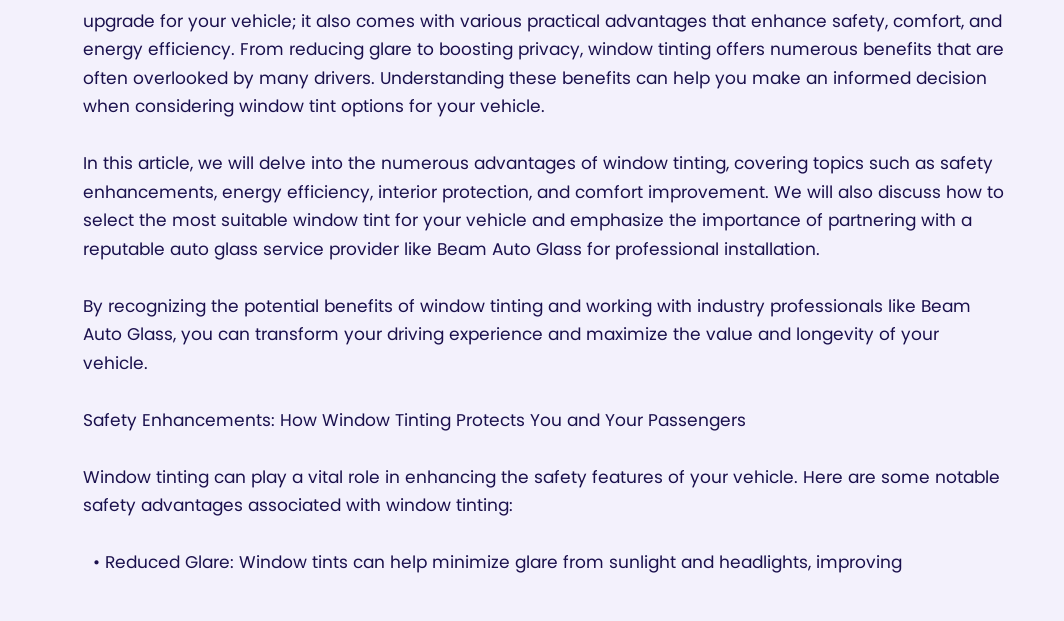upgrade for your vehicle; it also comes with various practical advantages that enhance safety, comfort, and energy efficiency. From reducing glare to boosting privacy, window tinting offers numerous benefits that are often overlooked by many drivers. Understanding these benefits can help you make an informed decision when considering window tint options for your vehicle.

In this article, we will delve into the numerous advantages of window tinting, covering topics such as safety enhancements, energy efficiency, interior protection, and comfort improvement. We will also discuss how to select the most suitable window tint for your vehicle and emphasize the importance of partnering with a reputable auto glass service provider like Beam Auto Glass for professional installation.

By recognizing the potential benefits of window tinting and working with industry professionals like Beam Auto Glass, you can transform your driving experience and maximize the value and longevity of your vehicle.

Safety Enhancements: How Window Tinting Protects You and Your Passengers

Window tinting can play a vital role in enhancing the safety features of your vehicle. Here are some notable safety advantages associated with window tinting:

  • Reduced Glare: Window tints can help minimize glare from sunlight and headlights, improving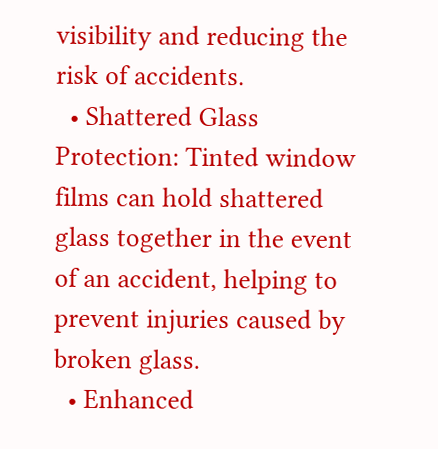visibility and reducing the risk of accidents.
  • Shattered Glass Protection: Tinted window films can hold shattered glass together in the event of an accident, helping to prevent injuries caused by broken glass.
  • Enhanced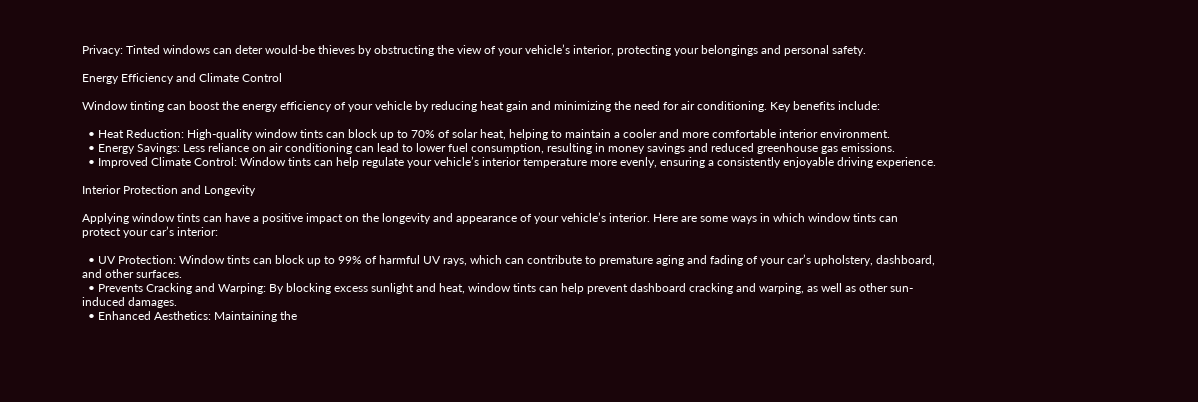Privacy: Tinted windows can deter would-be thieves by obstructing the view of your vehicle’s interior, protecting your belongings and personal safety.

Energy Efficiency and Climate Control

Window tinting can boost the energy efficiency of your vehicle by reducing heat gain and minimizing the need for air conditioning. Key benefits include:

  • Heat Reduction: High-quality window tints can block up to 70% of solar heat, helping to maintain a cooler and more comfortable interior environment.
  • Energy Savings: Less reliance on air conditioning can lead to lower fuel consumption, resulting in money savings and reduced greenhouse gas emissions.
  • Improved Climate Control: Window tints can help regulate your vehicle’s interior temperature more evenly, ensuring a consistently enjoyable driving experience.

Interior Protection and Longevity

Applying window tints can have a positive impact on the longevity and appearance of your vehicle’s interior. Here are some ways in which window tints can protect your car’s interior:

  • UV Protection: Window tints can block up to 99% of harmful UV rays, which can contribute to premature aging and fading of your car’s upholstery, dashboard, and other surfaces.
  • Prevents Cracking and Warping: By blocking excess sunlight and heat, window tints can help prevent dashboard cracking and warping, as well as other sun-induced damages.
  • Enhanced Aesthetics: Maintaining the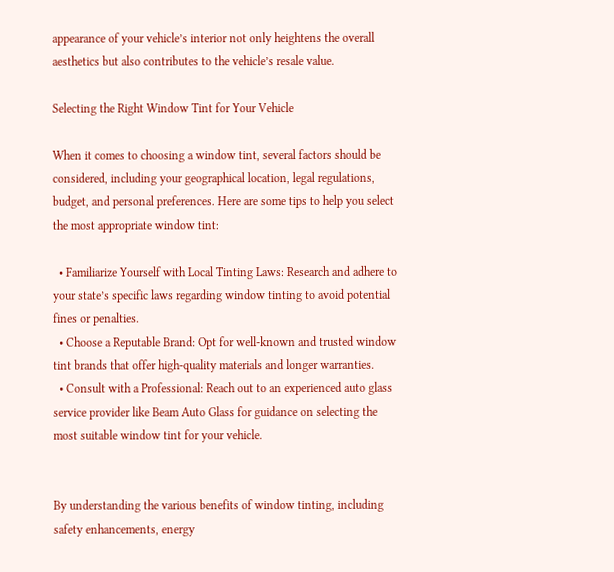appearance of your vehicle’s interior not only heightens the overall aesthetics but also contributes to the vehicle’s resale value.

Selecting the Right Window Tint for Your Vehicle

When it comes to choosing a window tint, several factors should be considered, including your geographical location, legal regulations, budget, and personal preferences. Here are some tips to help you select the most appropriate window tint:

  • Familiarize Yourself with Local Tinting Laws: Research and adhere to your state’s specific laws regarding window tinting to avoid potential fines or penalties.
  • Choose a Reputable Brand: Opt for well-known and trusted window tint brands that offer high-quality materials and longer warranties.
  • Consult with a Professional: Reach out to an experienced auto glass service provider like Beam Auto Glass for guidance on selecting the most suitable window tint for your vehicle.


By understanding the various benefits of window tinting, including safety enhancements, energy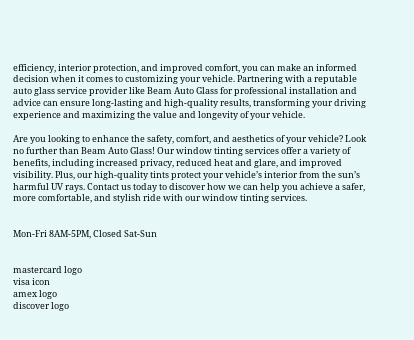efficiency, interior protection, and improved comfort, you can make an informed decision when it comes to customizing your vehicle. Partnering with a reputable auto glass service provider like Beam Auto Glass for professional installation and advice can ensure long-lasting and high-quality results, transforming your driving experience and maximizing the value and longevity of your vehicle.

Are you looking to enhance the safety, comfort, and aesthetics of your vehicle? Look no further than Beam Auto Glass! Our window tinting services offer a variety of benefits, including increased privacy, reduced heat and glare, and improved visibility. Plus, our high-quality tints protect your vehicle’s interior from the sun’s harmful UV rays. Contact us today to discover how we can help you achieve a safer, more comfortable, and stylish ride with our window tinting services.


Mon-Fri 8AM-5PM, Closed Sat-Sun


mastercard logo
visa icon
amex logo
discover logo